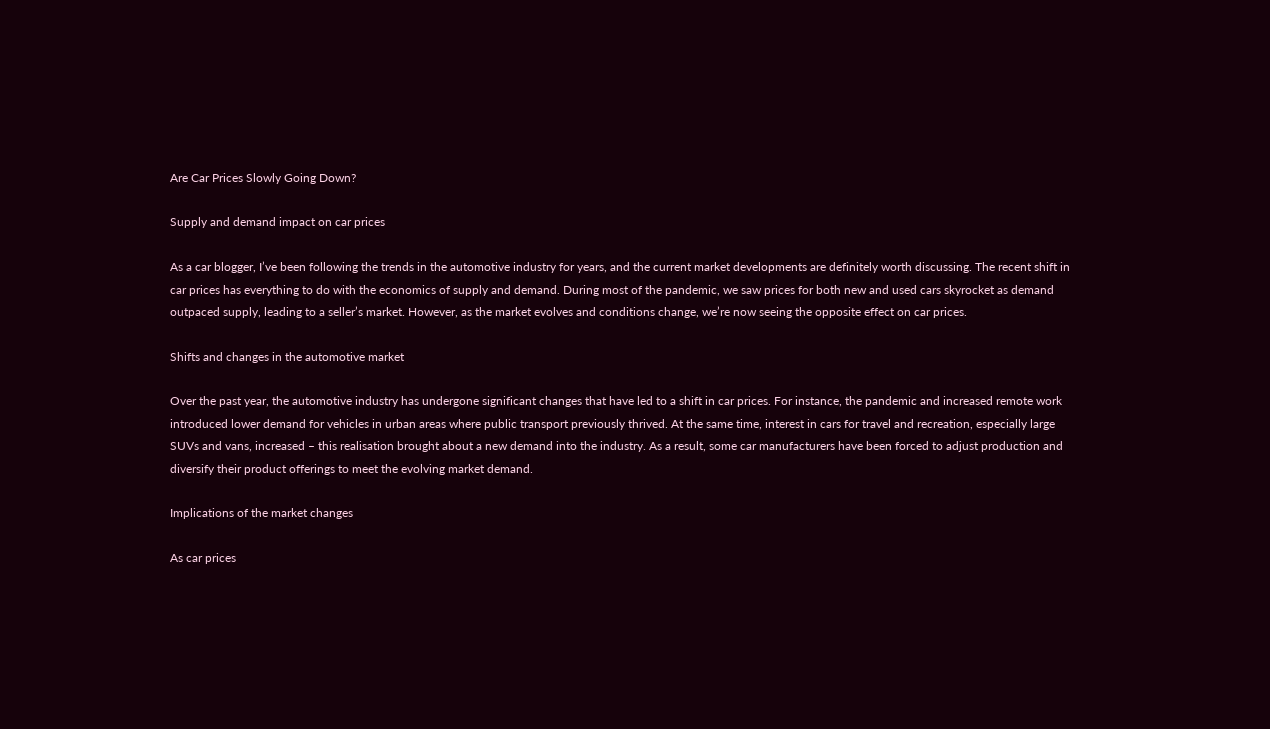Are Car Prices Slowly Going Down?

Supply and demand impact on car prices

As a car blogger, I’ve been following the trends in the automotive industry for years, and the current market developments are definitely worth discussing. The recent shift in car prices has everything to do with the economics of supply and demand. During most of the pandemic, we saw prices for both new and used cars skyrocket as demand outpaced supply, leading to a seller’s market. However, as the market evolves and conditions change, we’re now seeing the opposite effect on car prices.

Shifts and changes in the automotive market

Over the past year, the automotive industry has undergone significant changes that have led to a shift in car prices. For instance, the pandemic and increased remote work introduced lower demand for vehicles in urban areas where public transport previously thrived. At the same time, interest in cars for travel and recreation, especially large SUVs and vans, increased – this realisation brought about a new demand into the industry. As a result, some car manufacturers have been forced to adjust production and diversify their product offerings to meet the evolving market demand.

Implications of the market changes

As car prices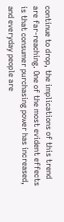continue to drop, the implications of this trend are far-reaching. One of the most evident effects is that consumer purchasing power has increased, and everyday people are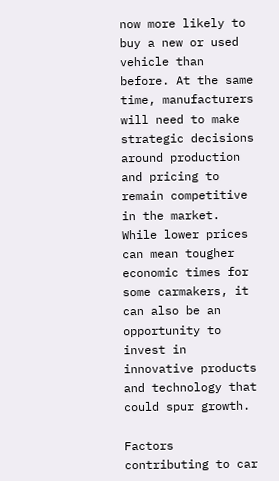now more likely to buy a new or used vehicle than before. At the same time, manufacturers will need to make strategic decisions around production and pricing to remain competitive in the market. While lower prices can mean tougher economic times for some carmakers, it can also be an opportunity to invest in innovative products and technology that could spur growth.

Factors contributing to car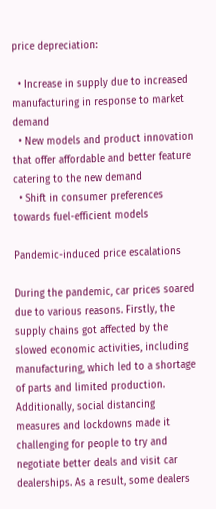price depreciation:

  • Increase in supply due to increased manufacturing in response to market demand
  • New models and product innovation that offer affordable and better feature catering to the new demand
  • Shift in consumer preferences towards fuel-efficient models

Pandemic-induced price escalations

During the pandemic, car prices soared due to various reasons. Firstly, the supply chains got affected by the slowed economic activities, including manufacturing, which led to a shortage of parts and limited production. Additionally, social distancing measures and lockdowns made it challenging for people to try and negotiate better deals and visit car dealerships. As a result, some dealers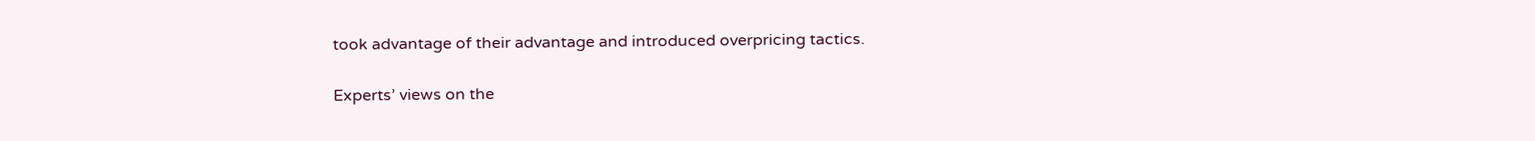took advantage of their advantage and introduced overpricing tactics.

Experts’ views on the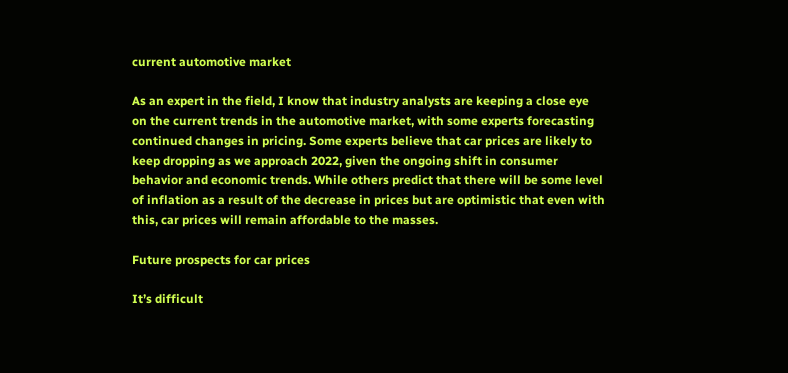current automotive market

As an expert in the field, I know that industry analysts are keeping a close eye on the current trends in the automotive market, with some experts forecasting continued changes in pricing. Some experts believe that car prices are likely to keep dropping as we approach 2022, given the ongoing shift in consumer behavior and economic trends. While others predict that there will be some level of inflation as a result of the decrease in prices but are optimistic that even with this, car prices will remain affordable to the masses.

Future prospects for car prices

It’s difficult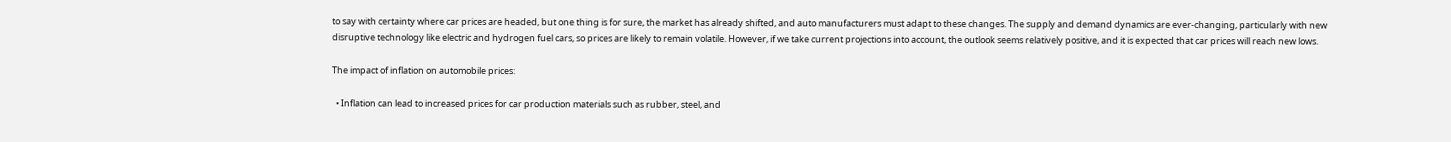to say with certainty where car prices are headed, but one thing is for sure, the market has already shifted, and auto manufacturers must adapt to these changes. The supply and demand dynamics are ever-changing, particularly with new disruptive technology like electric and hydrogen fuel cars, so prices are likely to remain volatile. However, if we take current projections into account, the outlook seems relatively positive, and it is expected that car prices will reach new lows.

The impact of inflation on automobile prices:

  • Inflation can lead to increased prices for car production materials such as rubber, steel, and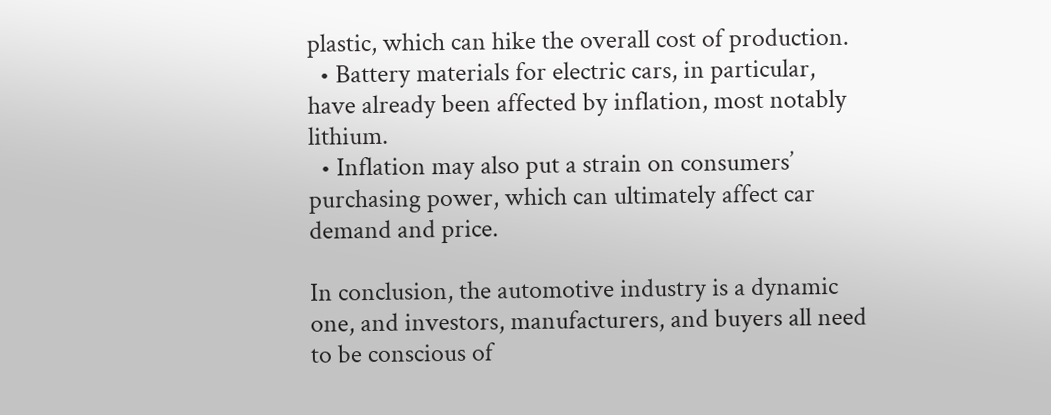plastic, which can hike the overall cost of production.
  • Battery materials for electric cars, in particular, have already been affected by inflation, most notably lithium.
  • Inflation may also put a strain on consumers’ purchasing power, which can ultimately affect car demand and price.

In conclusion, the automotive industry is a dynamic one, and investors, manufacturers, and buyers all need to be conscious of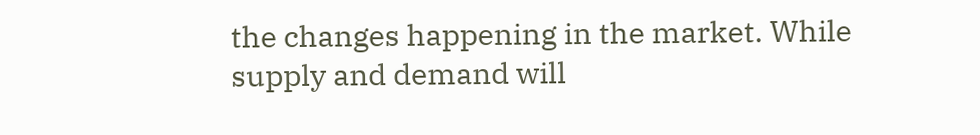the changes happening in the market. While supply and demand will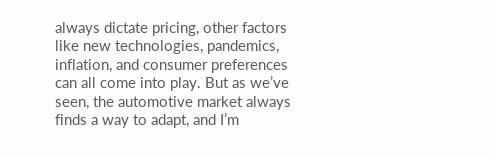always dictate pricing, other factors like new technologies, pandemics, inflation, and consumer preferences can all come into play. But as we’ve seen, the automotive market always finds a way to adapt, and I’m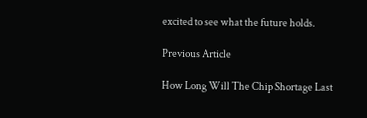excited to see what the future holds.

Previous Article

How Long Will The Chip Shortage Last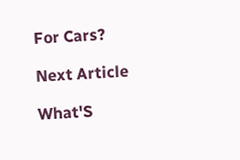For Cars?

Next Article

What'S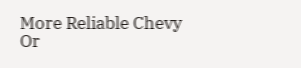More Reliable Chevy Or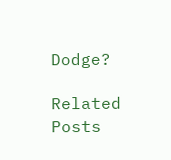Dodge?

Related Posts